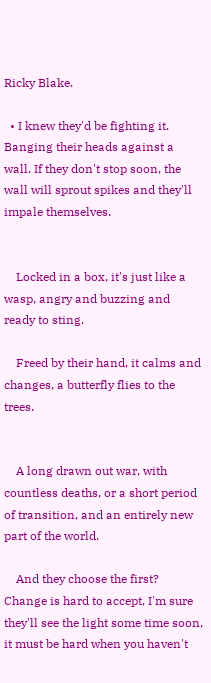Ricky Blake.

  • I knew they'd be fighting it. Banging their heads against a wall. If they don't stop soon, the wall will sprout spikes and they'll impale themselves.


    Locked in a box, it's just like a wasp, angry and buzzing and ready to sting.

    Freed by their hand, it calms and changes, a butterfly flies to the trees.


    A long drawn out war, with countless deaths, or a short period of transition, and an entirely new part of the world.

    And they choose the first? Change is hard to accept, I'm sure they'll see the light some time soon, it must be hard when you haven't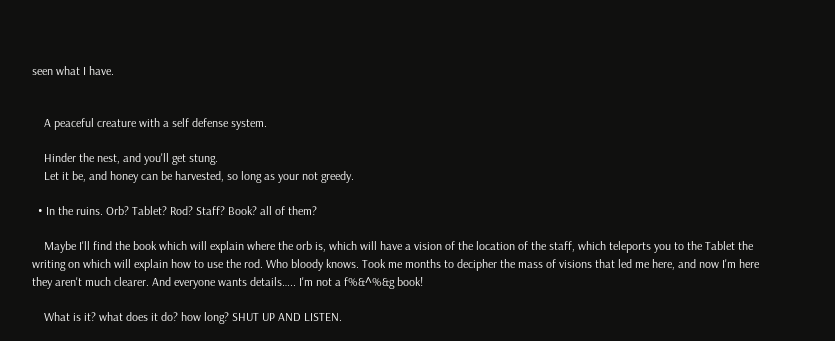seen what I have.


    A peaceful creature with a self defense system.

    Hinder the nest, and you'll get stung.
    Let it be, and honey can be harvested, so long as your not greedy.

  • In the ruins. Orb? Tablet? Rod? Staff? Book? all of them?

    Maybe I'll find the book which will explain where the orb is, which will have a vision of the location of the staff, which teleports you to the Tablet the writing on which will explain how to use the rod. Who bloody knows. Took me months to decipher the mass of visions that led me here, and now I'm here they aren't much clearer. And everyone wants details….. I'm not a f%&^%&g book!

    What is it? what does it do? how long? SHUT UP AND LISTEN.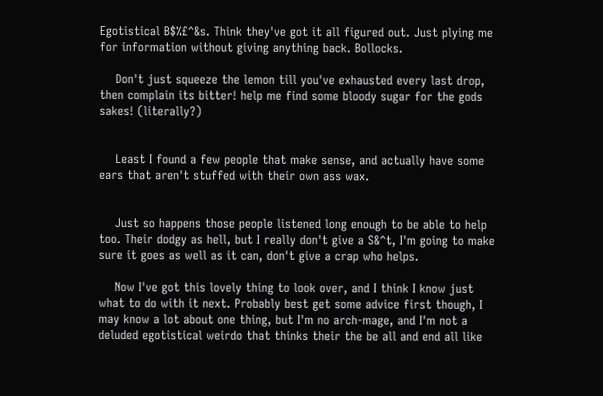Egotistical B$%£^&s. Think they've got it all figured out. Just plying me for information without giving anything back. Bollocks.

    Don't just squeeze the lemon till you've exhausted every last drop, then complain its bitter! help me find some bloody sugar for the gods sakes! (literally?)


    Least I found a few people that make sense, and actually have some ears that aren't stuffed with their own ass wax.


    Just so happens those people listened long enough to be able to help too. Their dodgy as hell, but I really don't give a S&^t, I'm going to make sure it goes as well as it can, don't give a crap who helps.

    Now I've got this lovely thing to look over, and I think I know just what to do with it next. Probably best get some advice first though, I may know a lot about one thing, but I'm no arch-mage, and I'm not a deluded egotistical weirdo that thinks their the be all and end all like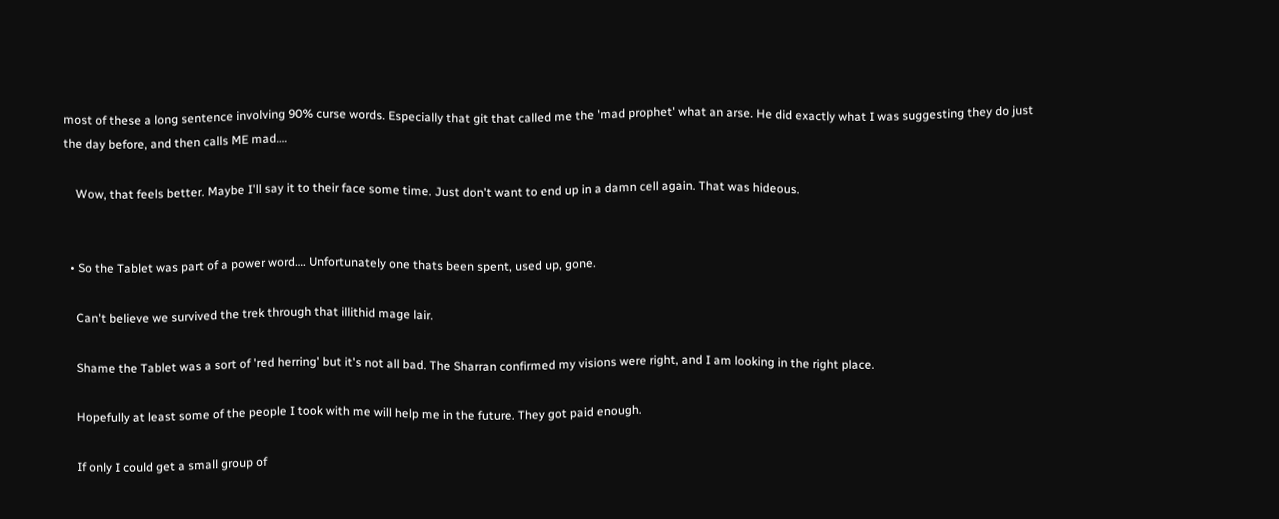most of these a long sentence involving 90% curse words. Especially that git that called me the 'mad prophet' what an arse. He did exactly what I was suggesting they do just the day before, and then calls ME mad….

    Wow, that feels better. Maybe I'll say it to their face some time. Just don't want to end up in a damn cell again. That was hideous.


  • So the Tablet was part of a power word…. Unfortunately one thats been spent, used up, gone.

    Can't believe we survived the trek through that illithid mage lair.

    Shame the Tablet was a sort of 'red herring' but it's not all bad. The Sharran confirmed my visions were right, and I am looking in the right place.

    Hopefully at least some of the people I took with me will help me in the future. They got paid enough.

    If only I could get a small group of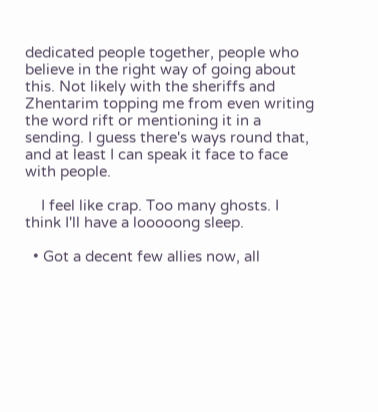dedicated people together, people who believe in the right way of going about this. Not likely with the sheriffs and Zhentarim topping me from even writing the word rift or mentioning it in a sending. I guess there's ways round that, and at least I can speak it face to face with people.

    I feel like crap. Too many ghosts. I think I'll have a looooong sleep.

  • Got a decent few allies now, all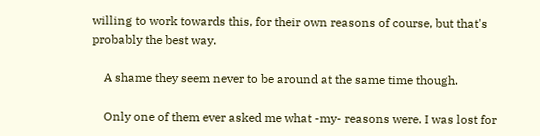willing to work towards this, for their own reasons of course, but that's probably the best way.

    A shame they seem never to be around at the same time though.

    Only one of them ever asked me what -my- reasons were. I was lost for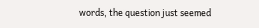words, the question just seemed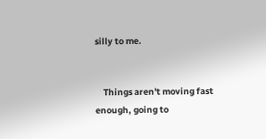silly to me.


    Things aren't moving fast enough, going to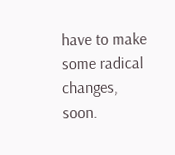have to make some radical changes, soon.